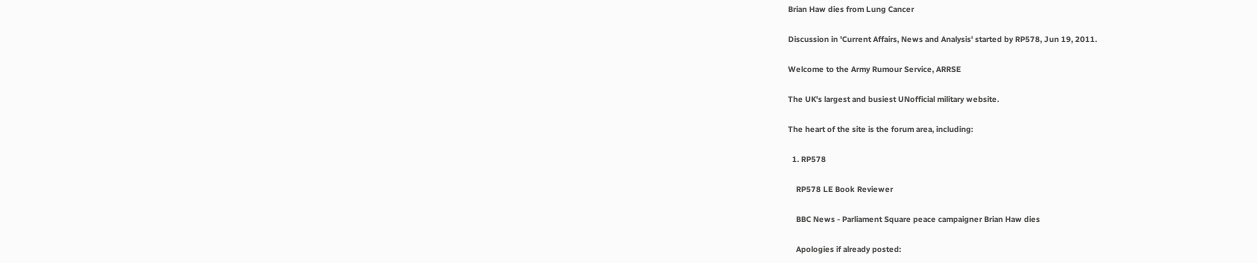Brian Haw dies from Lung Cancer

Discussion in 'Current Affairs, News and Analysis' started by RP578, Jun 19, 2011.

Welcome to the Army Rumour Service, ARRSE

The UK's largest and busiest UNofficial military website.

The heart of the site is the forum area, including:

  1. RP578

    RP578 LE Book Reviewer

    BBC News - Parliament Square peace campaigner Brian Haw dies

    Apologies if already posted: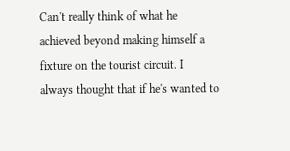Can't really think of what he achieved beyond making himself a fixture on the tourist circuit. I always thought that if he's wanted to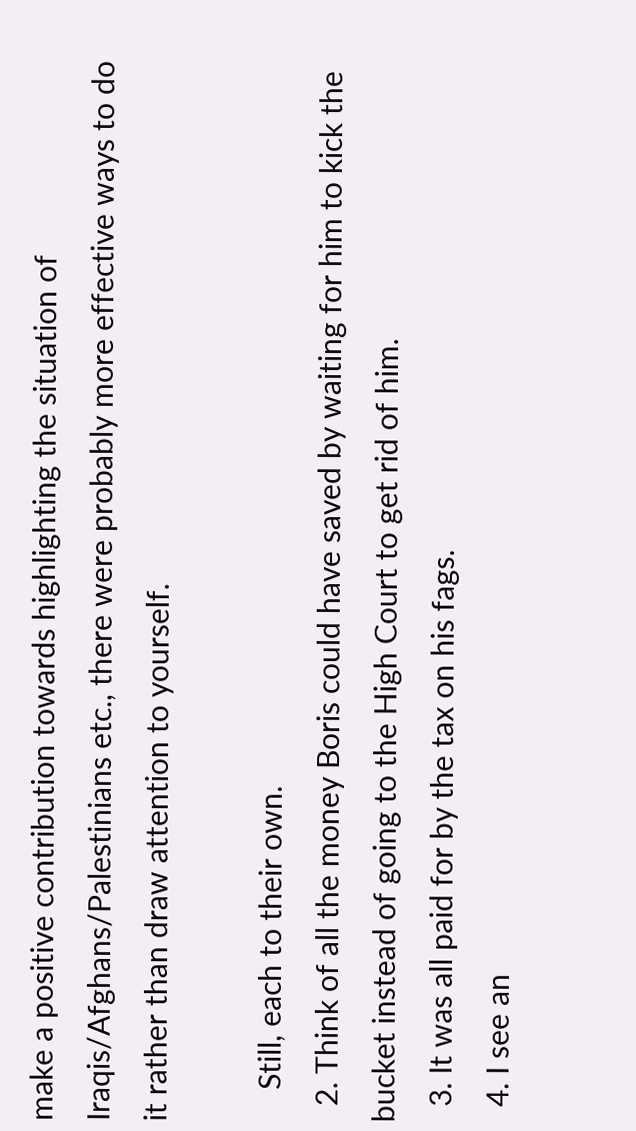make a positive contribution towards highlighting the situation of Iraqis/Afghans/Palestinians etc., there were probably more effective ways to do it rather than draw attention to yourself.

    Still, each to their own.
  2. Think of all the money Boris could have saved by waiting for him to kick the bucket instead of going to the High Court to get rid of him.
  3. It was all paid for by the tax on his fags.
  4. I see an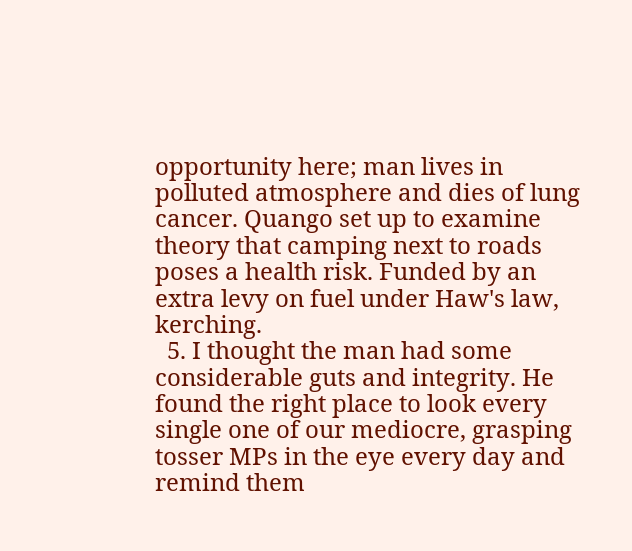opportunity here; man lives in polluted atmosphere and dies of lung cancer. Quango set up to examine theory that camping next to roads poses a health risk. Funded by an extra levy on fuel under Haw's law, kerching.
  5. I thought the man had some considerable guts and integrity. He found the right place to look every single one of our mediocre, grasping tosser MPs in the eye every day and remind them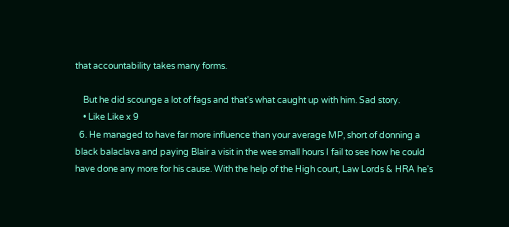that accountability takes many forms.

    But he did scounge a lot of fags and that's what caught up with him. Sad story.
    • Like Like x 9
  6. He managed to have far more influence than your average MP, short of donning a black balaclava and paying Blair a visit in the wee small hours I fail to see how he could have done any more for his cause. With the help of the High court, Law Lords & HRA he's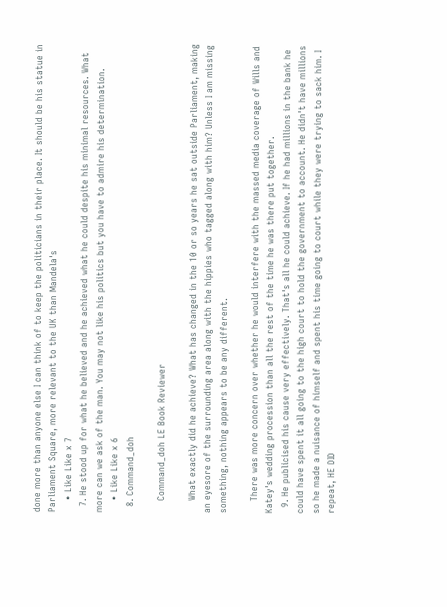done more than anyone else I can think of to keep the politicians in their place. It should be his statue in Parliament Square, more relevant to the UK than Mandela's
    • Like Like x 7
  7. He stood up for what he believed and he achieved what he could despite his minimal resources. What more can we ask of the man. You may not like his politics but you have to admire his determination.
    • Like Like x 6
  8. Command_doh

    Command_doh LE Book Reviewer

    What exactly did he achieve? What has changed in the 10 or so years he sat outside Parliament, making an eyesore of the surrounding area along with the hippies who tagged along with him? Unless I am missing something, nothing appears to be any different.

    There was more concern over whether he would interfere with the massed media coverage of Wills and Katey's wedding procession than all the rest of the time he was there put together.
  9. He publicised his cause very effectively. That's all he could achieve. If he had millions in the bank he could have spent it all going to the high court to hold the government to account. He didn't have millions so he made a nuisance of himself and spent his time going to court while they were trying to sack him. I repeat, HE DID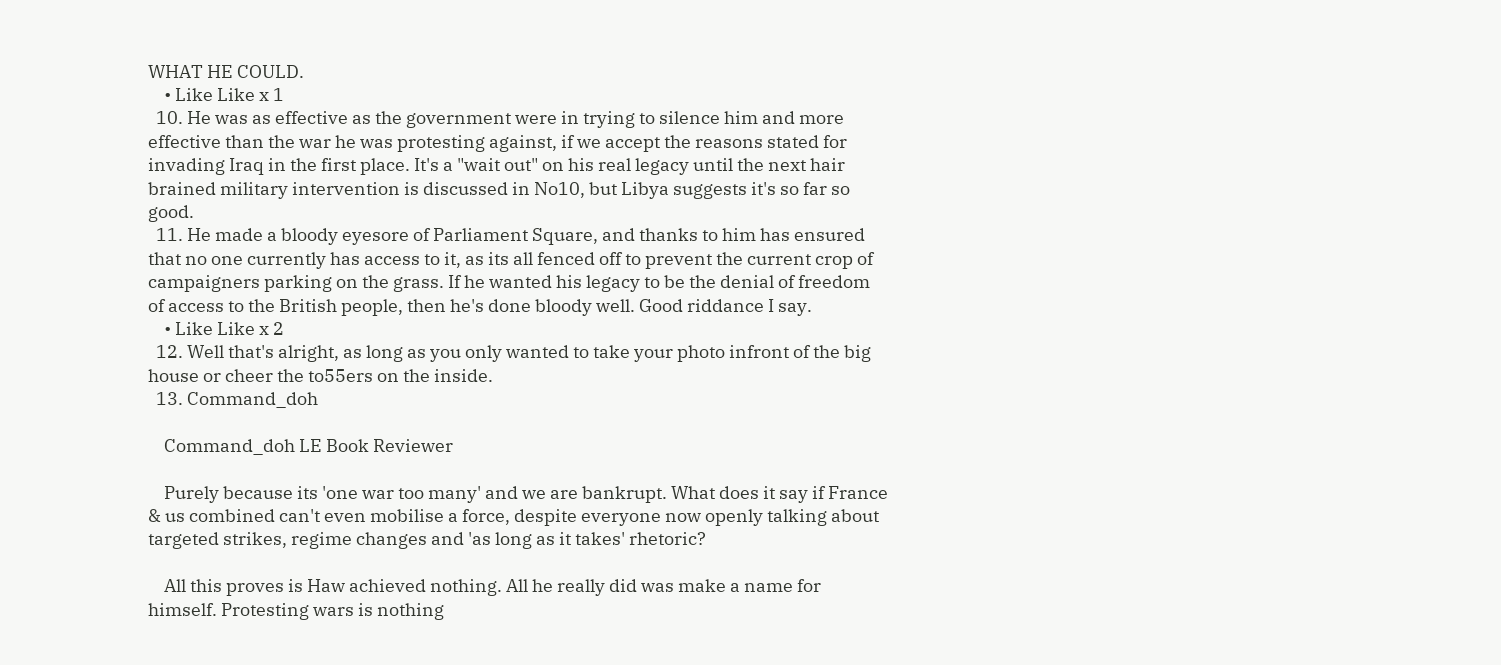WHAT HE COULD.
    • Like Like x 1
  10. He was as effective as the government were in trying to silence him and more effective than the war he was protesting against, if we accept the reasons stated for invading Iraq in the first place. It's a "wait out" on his real legacy until the next hair brained military intervention is discussed in No10, but Libya suggests it's so far so good.
  11. He made a bloody eyesore of Parliament Square, and thanks to him has ensured that no one currently has access to it, as its all fenced off to prevent the current crop of campaigners parking on the grass. If he wanted his legacy to be the denial of freedom of access to the British people, then he's done bloody well. Good riddance I say.
    • Like Like x 2
  12. Well that's alright, as long as you only wanted to take your photo infront of the big house or cheer the to55ers on the inside.
  13. Command_doh

    Command_doh LE Book Reviewer

    Purely because its 'one war too many' and we are bankrupt. What does it say if France & us combined can't even mobilise a force, despite everyone now openly talking about targeted strikes, regime changes and 'as long as it takes' rhetoric?

    All this proves is Haw achieved nothing. All he really did was make a name for himself. Protesting wars is nothing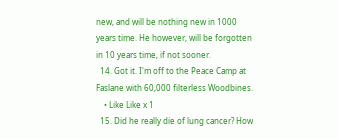new, and will be nothing new in 1000 years time. He however, will be forgotten in 10 years time, if not sooner.
  14. Got it. I'm off to the Peace Camp at Faslane with 60,000 filterless Woodbines.
    • Like Like x 1
  15. Did he really die of lung cancer? How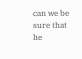can we be sure that he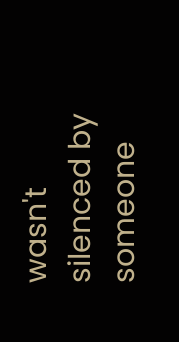wasn't silenced by someone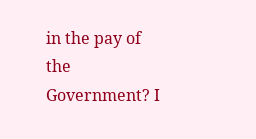in the pay of the Government? I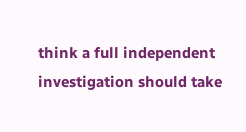think a full independent investigation should take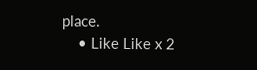place.
    • Like Like x 2